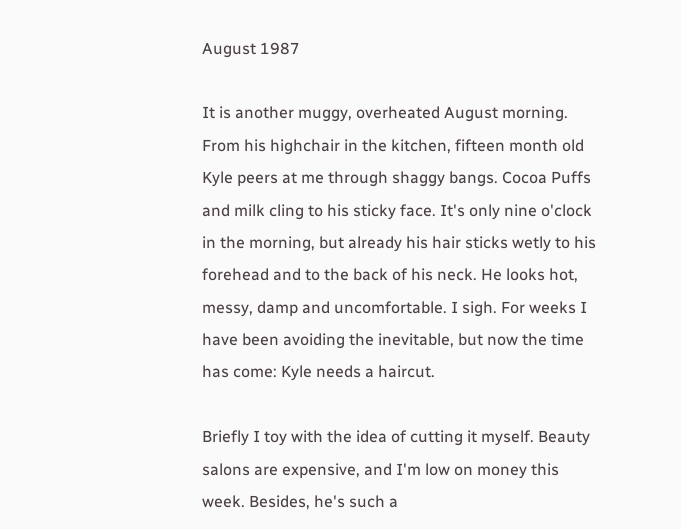August 1987

It is another muggy, overheated August morning. From his highchair in the kitchen, fifteen month old Kyle peers at me through shaggy bangs. Cocoa Puffs and milk cling to his sticky face. It's only nine o'clock in the morning, but already his hair sticks wetly to his forehead and to the back of his neck. He looks hot, messy, damp and uncomfortable. I sigh. For weeks I have been avoiding the inevitable, but now the time has come: Kyle needs a haircut.

Briefly I toy with the idea of cutting it myself. Beauty salons are expensive, and I'm low on money this week. Besides, he's such a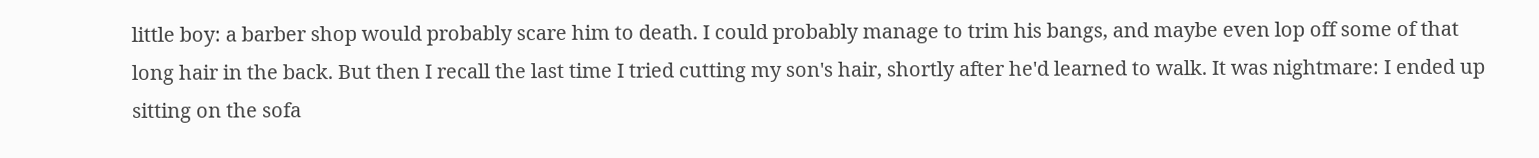little boy: a barber shop would probably scare him to death. I could probably manage to trim his bangs, and maybe even lop off some of that long hair in the back. But then I recall the last time I tried cutting my son's hair, shortly after he'd learned to walk. It was nightmare: I ended up sitting on the sofa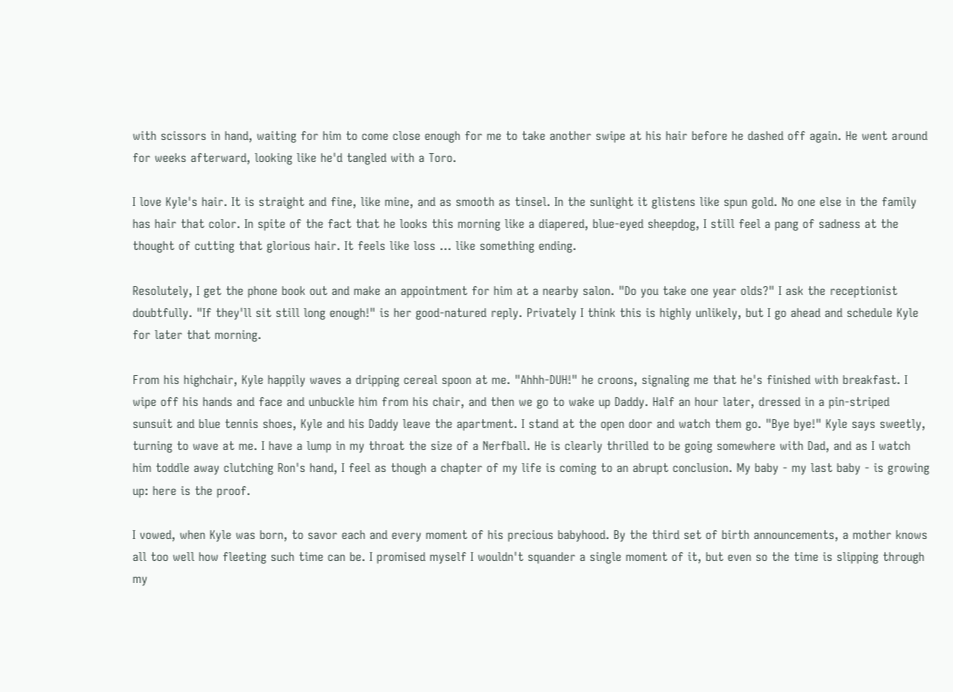with scissors in hand, waiting for him to come close enough for me to take another swipe at his hair before he dashed off again. He went around for weeks afterward, looking like he'd tangled with a Toro.

I love Kyle's hair. It is straight and fine, like mine, and as smooth as tinsel. In the sunlight it glistens like spun gold. No one else in the family has hair that color. In spite of the fact that he looks this morning like a diapered, blue-eyed sheepdog, I still feel a pang of sadness at the thought of cutting that glorious hair. It feels like loss ... like something ending.

Resolutely, I get the phone book out and make an appointment for him at a nearby salon. "Do you take one year olds?" I ask the receptionist doubtfully. "If they'll sit still long enough!" is her good-natured reply. Privately I think this is highly unlikely, but I go ahead and schedule Kyle for later that morning.

From his highchair, Kyle happily waves a dripping cereal spoon at me. "Ahhh-DUH!" he croons, signaling me that he's finished with breakfast. I wipe off his hands and face and unbuckle him from his chair, and then we go to wake up Daddy. Half an hour later, dressed in a pin-striped sunsuit and blue tennis shoes, Kyle and his Daddy leave the apartment. I stand at the open door and watch them go. "Bye bye!" Kyle says sweetly, turning to wave at me. I have a lump in my throat the size of a Nerfball. He is clearly thrilled to be going somewhere with Dad, and as I watch him toddle away clutching Ron's hand, I feel as though a chapter of my life is coming to an abrupt conclusion. My baby - my last baby - is growing up: here is the proof.

I vowed, when Kyle was born, to savor each and every moment of his precious babyhood. By the third set of birth announcements, a mother knows all too well how fleeting such time can be. I promised myself I wouldn't squander a single moment of it, but even so the time is slipping through my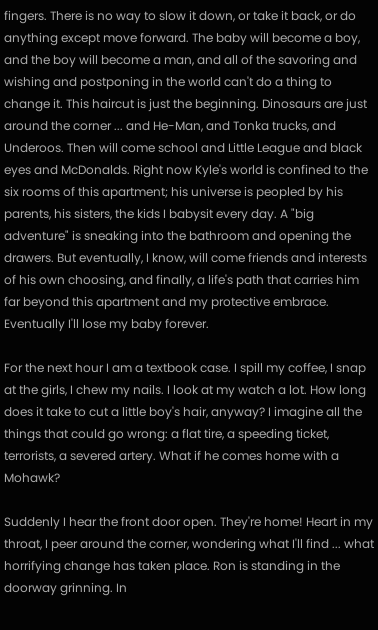fingers. There is no way to slow it down, or take it back, or do anything except move forward. The baby will become a boy, and the boy will become a man, and all of the savoring and wishing and postponing in the world can't do a thing to change it. This haircut is just the beginning. Dinosaurs are just around the corner ... and He-Man, and Tonka trucks, and Underoos. Then will come school and Little League and black eyes and McDonalds. Right now Kyle's world is confined to the six rooms of this apartment; his universe is peopled by his parents, his sisters, the kids I babysit every day. A "big adventure" is sneaking into the bathroom and opening the drawers. But eventually, I know, will come friends and interests of his own choosing, and finally, a life's path that carries him far beyond this apartment and my protective embrace. Eventually I'll lose my baby forever.

For the next hour I am a textbook case. I spill my coffee, I snap at the girls, I chew my nails. I look at my watch a lot. How long does it take to cut a little boy's hair, anyway? I imagine all the things that could go wrong: a flat tire, a speeding ticket, terrorists, a severed artery. What if he comes home with a Mohawk?

Suddenly I hear the front door open. They're home! Heart in my throat, I peer around the corner, wondering what I'll find ... what horrifying change has taken place. Ron is standing in the doorway grinning. In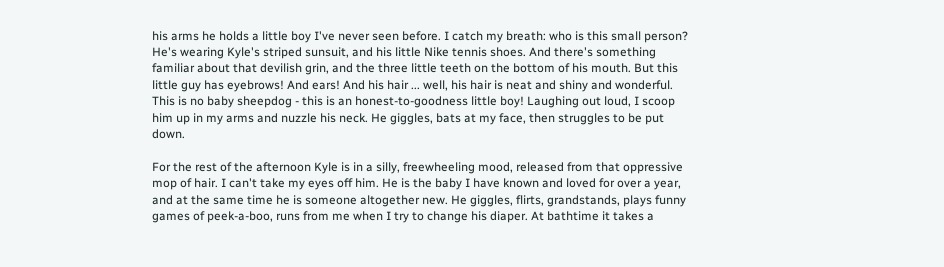his arms he holds a little boy I've never seen before. I catch my breath: who is this small person? He's wearing Kyle's striped sunsuit, and his little Nike tennis shoes. And there's something familiar about that devilish grin, and the three little teeth on the bottom of his mouth. But this little guy has eyebrows! And ears! And his hair ... well, his hair is neat and shiny and wonderful. This is no baby sheepdog - this is an honest-to-goodness little boy! Laughing out loud, I scoop him up in my arms and nuzzle his neck. He giggles, bats at my face, then struggles to be put down.

For the rest of the afternoon Kyle is in a silly, freewheeling mood, released from that oppressive mop of hair. I can't take my eyes off him. He is the baby I have known and loved for over a year, and at the same time he is someone altogether new. He giggles, flirts, grandstands, plays funny games of peek-a-boo, runs from me when I try to change his diaper. At bathtime it takes a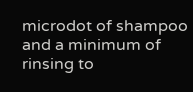microdot of shampoo and a minimum of rinsing to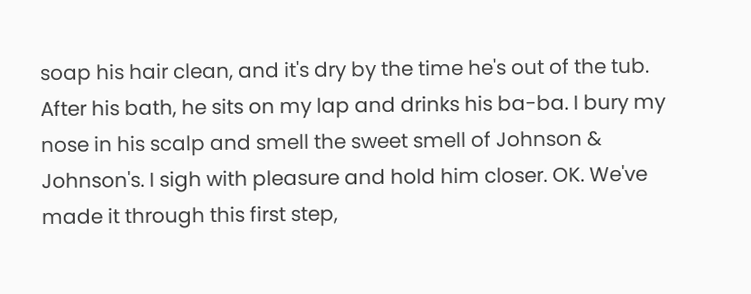soap his hair clean, and it's dry by the time he's out of the tub. After his bath, he sits on my lap and drinks his ba-ba. I bury my nose in his scalp and smell the sweet smell of Johnson & Johnson's. I sigh with pleasure and hold him closer. OK. We've made it through this first step,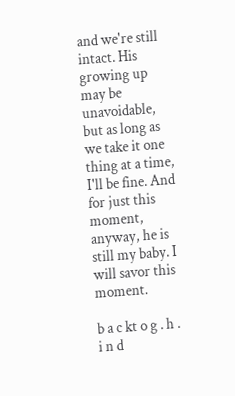and we're still intact. His growing up may be unavoidable, but as long as we take it one thing at a time, I'll be fine. And for just this moment, anyway, he is still my baby. I will savor this moment.

b a c kt o g . h . i n d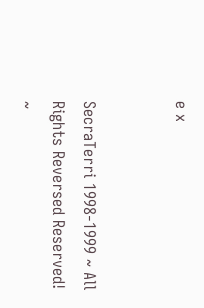e x


SecraTerri 1998-1999 ~ All Rights Reversed Reserved! ~